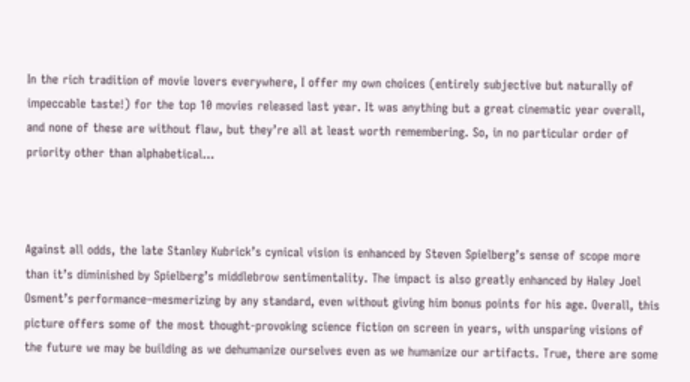In the rich tradition of movie lovers everywhere, I offer my own choices (entirely subjective but naturally of impeccable taste!) for the top 10 movies released last year. It was anything but a great cinematic year overall, and none of these are without flaw, but they’re all at least worth remembering. So, in no particular order of priority other than alphabetical...



Against all odds, the late Stanley Kubrick’s cynical vision is enhanced by Steven Spielberg’s sense of scope more than it’s diminished by Spielberg’s middlebrow sentimentality. The impact is also greatly enhanced by Haley Joel Osment’s performance–mesmerizing by any standard, even without giving him bonus points for his age. Overall, this picture offers some of the most thought-provoking science fiction on screen in years, with unsparing visions of the future we may be building as we dehumanize ourselves even as we humanize our artifacts. True, there are some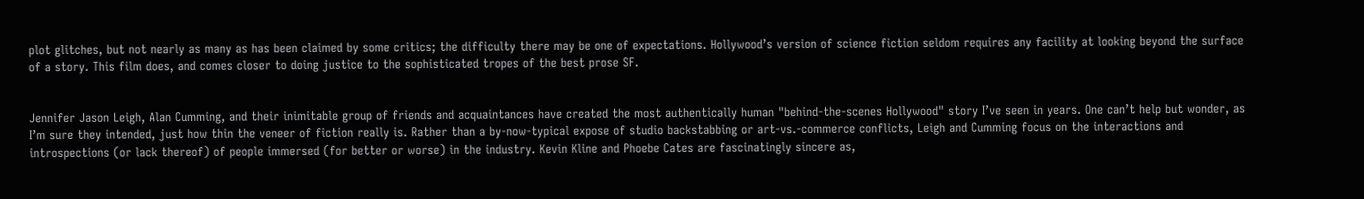plot glitches, but not nearly as many as has been claimed by some critics; the difficulty there may be one of expectations. Hollywood’s version of science fiction seldom requires any facility at looking beyond the surface of a story. This film does, and comes closer to doing justice to the sophisticated tropes of the best prose SF.


Jennifer Jason Leigh, Alan Cumming, and their inimitable group of friends and acquaintances have created the most authentically human "behind-the-scenes Hollywood" story I’ve seen in years. One can’t help but wonder, as I’m sure they intended, just how thin the veneer of fiction really is. Rather than a by-now-typical expose of studio backstabbing or art-vs.-commerce conflicts, Leigh and Cumming focus on the interactions and introspections (or lack thereof) of people immersed (for better or worse) in the industry. Kevin Kline and Phoebe Cates are fascinatingly sincere as,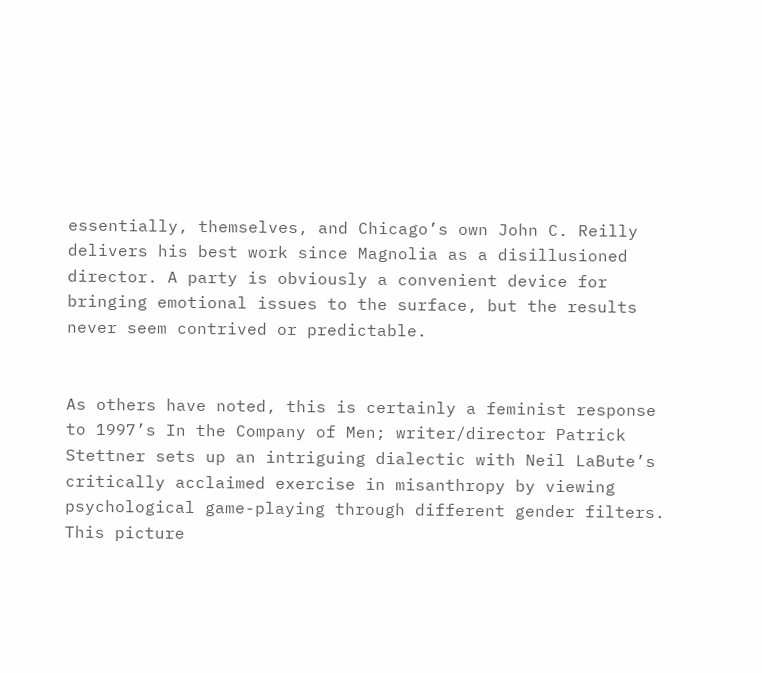essentially, themselves, and Chicago’s own John C. Reilly delivers his best work since Magnolia as a disillusioned director. A party is obviously a convenient device for bringing emotional issues to the surface, but the results never seem contrived or predictable.


As others have noted, this is certainly a feminist response to 1997’s In the Company of Men; writer/director Patrick Stettner sets up an intriguing dialectic with Neil LaBute’s critically acclaimed exercise in misanthropy by viewing psychological game-playing through different gender filters. This picture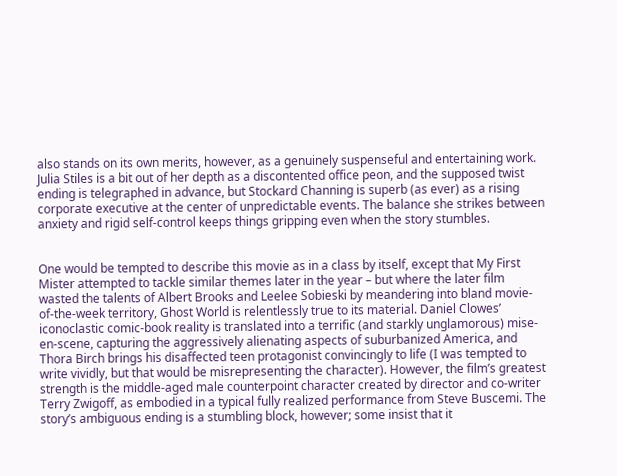also stands on its own merits, however, as a genuinely suspenseful and entertaining work. Julia Stiles is a bit out of her depth as a discontented office peon, and the supposed twist ending is telegraphed in advance, but Stockard Channing is superb (as ever) as a rising corporate executive at the center of unpredictable events. The balance she strikes between anxiety and rigid self-control keeps things gripping even when the story stumbles.


One would be tempted to describe this movie as in a class by itself, except that My First Mister attempted to tackle similar themes later in the year – but where the later film wasted the talents of Albert Brooks and Leelee Sobieski by meandering into bland movie-of-the-week territory, Ghost World is relentlessly true to its material. Daniel Clowes’ iconoclastic comic-book reality is translated into a terrific (and starkly unglamorous) mise-en-scene, capturing the aggressively alienating aspects of suburbanized America, and Thora Birch brings his disaffected teen protagonist convincingly to life (I was tempted to write vividly, but that would be misrepresenting the character). However, the film’s greatest strength is the middle-aged male counterpoint character created by director and co-writer Terry Zwigoff, as embodied in a typical fully realized performance from Steve Buscemi. The story’s ambiguous ending is a stumbling block, however; some insist that it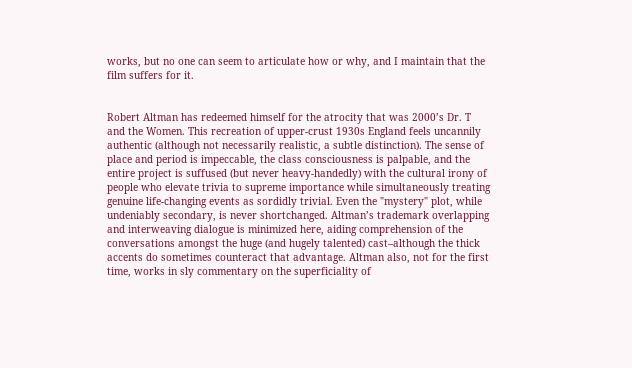works, but no one can seem to articulate how or why, and I maintain that the film suffers for it.


Robert Altman has redeemed himself for the atrocity that was 2000’s Dr. T and the Women. This recreation of upper-crust 1930s England feels uncannily authentic (although not necessarily realistic, a subtle distinction). The sense of place and period is impeccable, the class consciousness is palpable, and the entire project is suffused (but never heavy-handedly) with the cultural irony of people who elevate trivia to supreme importance while simultaneously treating genuine life-changing events as sordidly trivial. Even the "mystery" plot, while undeniably secondary, is never shortchanged. Altman’s trademark overlapping and interweaving dialogue is minimized here, aiding comprehension of the conversations amongst the huge (and hugely talented) cast–although the thick accents do sometimes counteract that advantage. Altman also, not for the first time, works in sly commentary on the superficiality of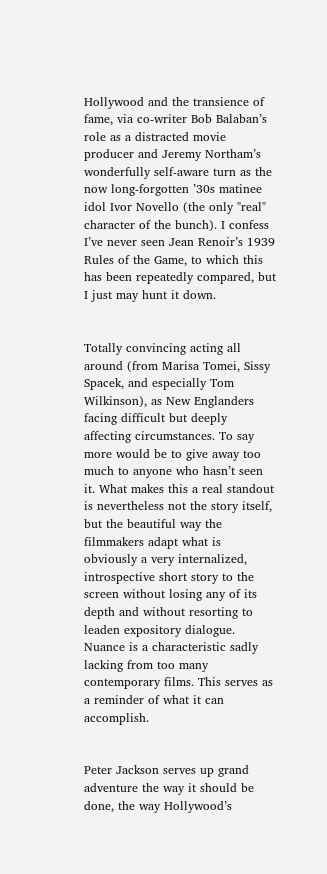Hollywood and the transience of fame, via co-writer Bob Balaban’s role as a distracted movie producer and Jeremy Northam’s wonderfully self-aware turn as the now long-forgotten ’30s matinee idol Ivor Novello (the only "real" character of the bunch). I confess I’ve never seen Jean Renoir’s 1939 Rules of the Game, to which this has been repeatedly compared, but I just may hunt it down.


Totally convincing acting all around (from Marisa Tomei, Sissy Spacek, and especially Tom Wilkinson), as New Englanders facing difficult but deeply affecting circumstances. To say more would be to give away too much to anyone who hasn’t seen it. What makes this a real standout is nevertheless not the story itself, but the beautiful way the filmmakers adapt what is obviously a very internalized, introspective short story to the screen without losing any of its depth and without resorting to leaden expository dialogue. Nuance is a characteristic sadly lacking from too many contemporary films. This serves as a reminder of what it can accomplish.


Peter Jackson serves up grand adventure the way it should be done, the way Hollywood’s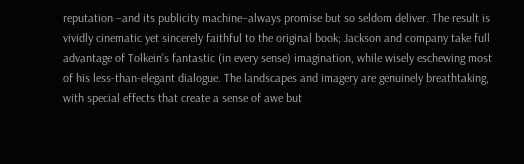reputation –and its publicity machine–always promise but so seldom deliver. The result is vividly cinematic yet sincerely faithful to the original book; Jackson and company take full advantage of Tolkein’s fantastic (in every sense) imagination, while wisely eschewing most of his less-than-elegant dialogue. The landscapes and imagery are genuinely breathtaking, with special effects that create a sense of awe but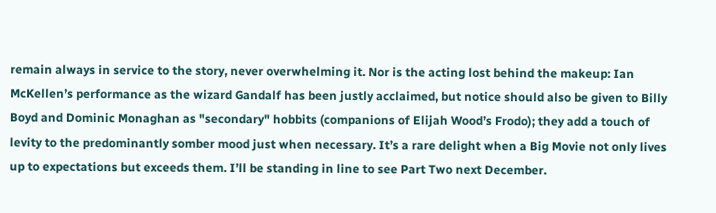remain always in service to the story, never overwhelming it. Nor is the acting lost behind the makeup: Ian McKellen’s performance as the wizard Gandalf has been justly acclaimed, but notice should also be given to Billy Boyd and Dominic Monaghan as "secondary" hobbits (companions of Elijah Wood’s Frodo); they add a touch of levity to the predominantly somber mood just when necessary. It’s a rare delight when a Big Movie not only lives up to expectations but exceeds them. I’ll be standing in line to see Part Two next December.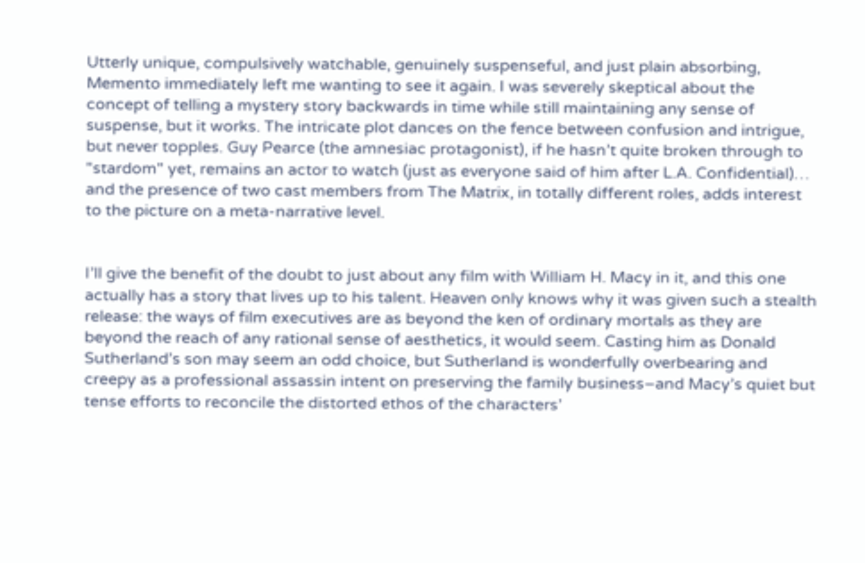Utterly unique, compulsively watchable, genuinely suspenseful, and just plain absorbing, Memento immediately left me wanting to see it again. I was severely skeptical about the concept of telling a mystery story backwards in time while still maintaining any sense of suspense, but it works. The intricate plot dances on the fence between confusion and intrigue, but never topples. Guy Pearce (the amnesiac protagonist), if he hasn’t quite broken through to "stardom" yet, remains an actor to watch (just as everyone said of him after L.A. Confidential)… and the presence of two cast members from The Matrix, in totally different roles, adds interest to the picture on a meta-narrative level.


I’ll give the benefit of the doubt to just about any film with William H. Macy in it, and this one actually has a story that lives up to his talent. Heaven only knows why it was given such a stealth release: the ways of film executives are as beyond the ken of ordinary mortals as they are beyond the reach of any rational sense of aesthetics, it would seem. Casting him as Donald Sutherland’s son may seem an odd choice, but Sutherland is wonderfully overbearing and creepy as a professional assassin intent on preserving the family business–and Macy’s quiet but tense efforts to reconcile the distorted ethos of the characters’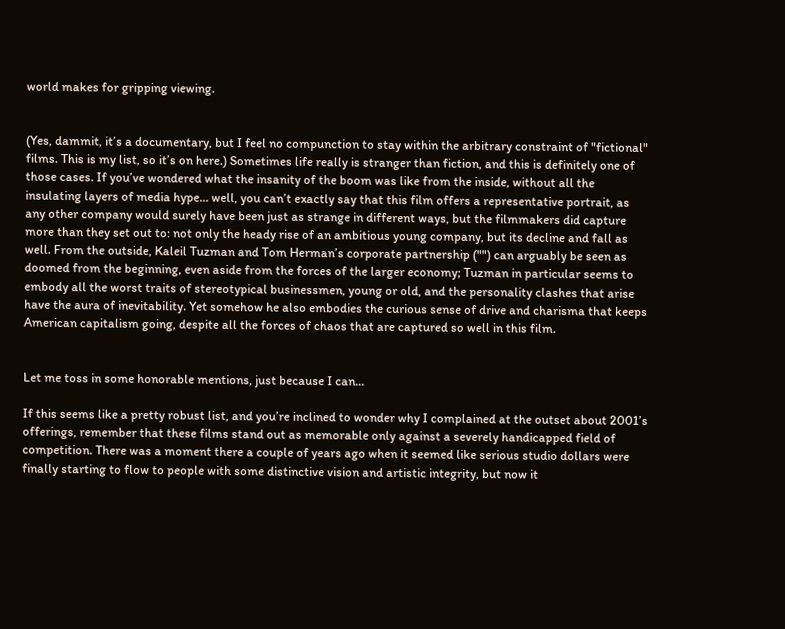world makes for gripping viewing.


(Yes, dammit, it’s a documentary, but I feel no compunction to stay within the arbitrary constraint of "fictional" films. This is my list, so it’s on here.) Sometimes life really is stranger than fiction, and this is definitely one of those cases. If you’ve wondered what the insanity of the boom was like from the inside, without all the insulating layers of media hype… well, you can’t exactly say that this film offers a representative portrait, as any other company would surely have been just as strange in different ways, but the filmmakers did capture more than they set out to: not only the heady rise of an ambitious young company, but its decline and fall as well. From the outside, Kaleil Tuzman and Tom Herman’s corporate partnership ("") can arguably be seen as doomed from the beginning, even aside from the forces of the larger economy; Tuzman in particular seems to embody all the worst traits of stereotypical businessmen, young or old, and the personality clashes that arise have the aura of inevitability. Yet somehow he also embodies the curious sense of drive and charisma that keeps American capitalism going, despite all the forces of chaos that are captured so well in this film.


Let me toss in some honorable mentions, just because I can...

If this seems like a pretty robust list, and you’re inclined to wonder why I complained at the outset about 2001’s offerings, remember that these films stand out as memorable only against a severely handicapped field of competition. There was a moment there a couple of years ago when it seemed like serious studio dollars were finally starting to flow to people with some distinctive vision and artistic integrity, but now it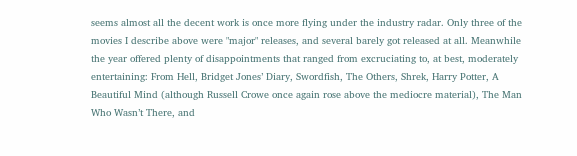seems almost all the decent work is once more flying under the industry radar. Only three of the movies I describe above were "major" releases, and several barely got released at all. Meanwhile the year offered plenty of disappointments that ranged from excruciating to, at best, moderately entertaining: From Hell, Bridget Jones’ Diary, Swordfish, The Others, Shrek, Harry Potter, A Beautiful Mind (although Russell Crowe once again rose above the mediocre material), The Man Who Wasn’t There, and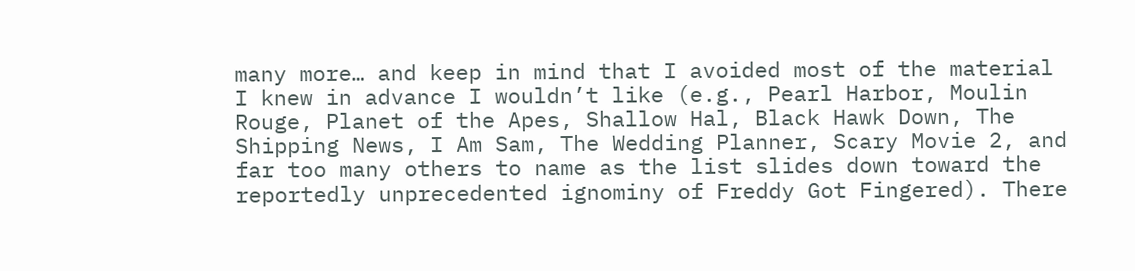many more… and keep in mind that I avoided most of the material I knew in advance I wouldn’t like (e.g., Pearl Harbor, Moulin Rouge, Planet of the Apes, Shallow Hal, Black Hawk Down, The Shipping News, I Am Sam, The Wedding Planner, Scary Movie 2, and far too many others to name as the list slides down toward the reportedly unprecedented ignominy of Freddy Got Fingered). There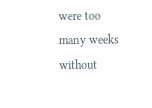were too many weeks without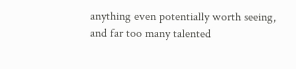anything even potentially worth seeing, and far too many talented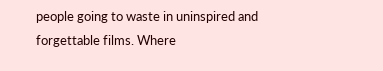people going to waste in uninspired and forgettable films. Where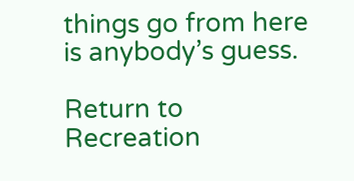things go from here is anybody’s guess.

Return to Recreation